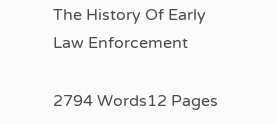The History Of Early Law Enforcement

2794 Words12 Pages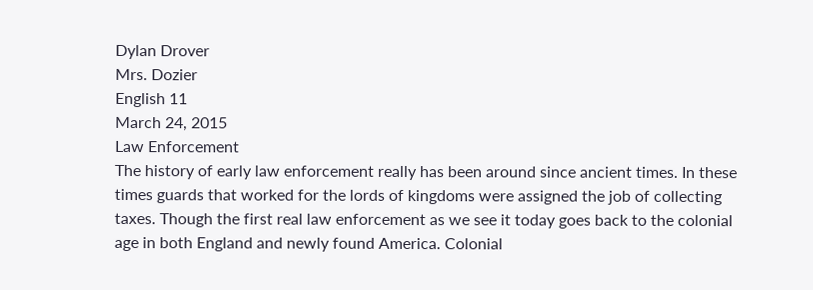Dylan Drover
Mrs. Dozier
English 11
March 24, 2015
Law Enforcement
The history of early law enforcement really has been around since ancient times. In these times guards that worked for the lords of kingdoms were assigned the job of collecting taxes. Though the first real law enforcement as we see it today goes back to the colonial age in both England and newly found America. Colonial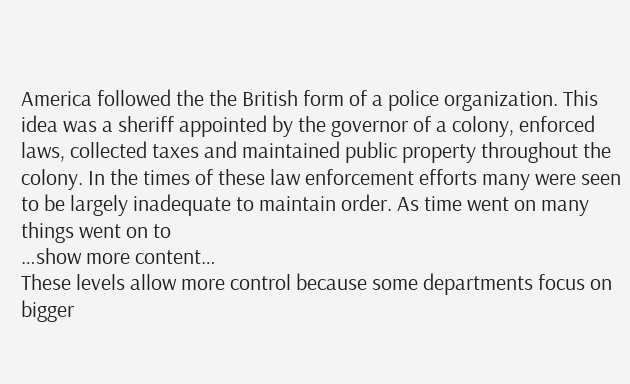America followed the the British form of a police organization. This idea was a sheriff appointed by the governor of a colony, enforced laws, collected taxes and maintained public property throughout the colony. In the times of these law enforcement efforts many were seen to be largely inadequate to maintain order. As time went on many things went on to
…show more content…
These levels allow more control because some departments focus on bigger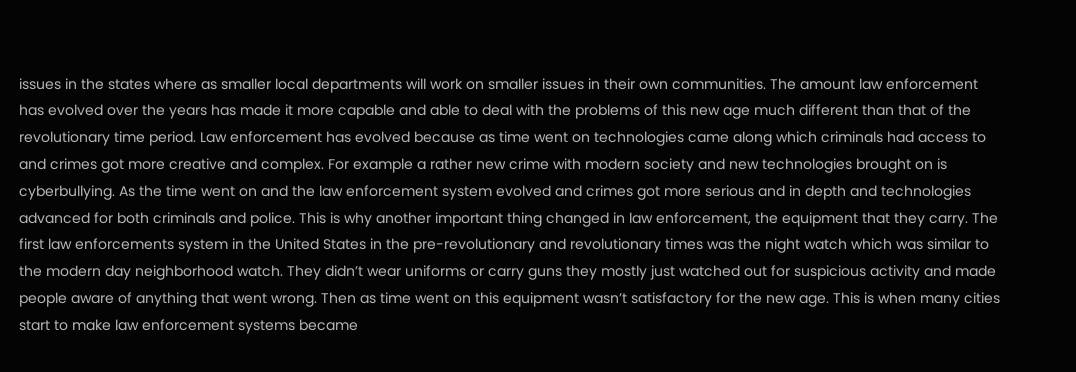issues in the states where as smaller local departments will work on smaller issues in their own communities. The amount law enforcement has evolved over the years has made it more capable and able to deal with the problems of this new age much different than that of the revolutionary time period. Law enforcement has evolved because as time went on technologies came along which criminals had access to and crimes got more creative and complex. For example a rather new crime with modern society and new technologies brought on is cyberbullying. As the time went on and the law enforcement system evolved and crimes got more serious and in depth and technologies advanced for both criminals and police. This is why another important thing changed in law enforcement, the equipment that they carry. The first law enforcements system in the United States in the pre-revolutionary and revolutionary times was the night watch which was similar to the modern day neighborhood watch. They didn’t wear uniforms or carry guns they mostly just watched out for suspicious activity and made people aware of anything that went wrong. Then as time went on this equipment wasn’t satisfactory for the new age. This is when many cities start to make law enforcement systems became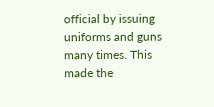official by issuing uniforms and guns many times. This made the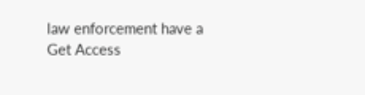law enforcement have a
Get Access